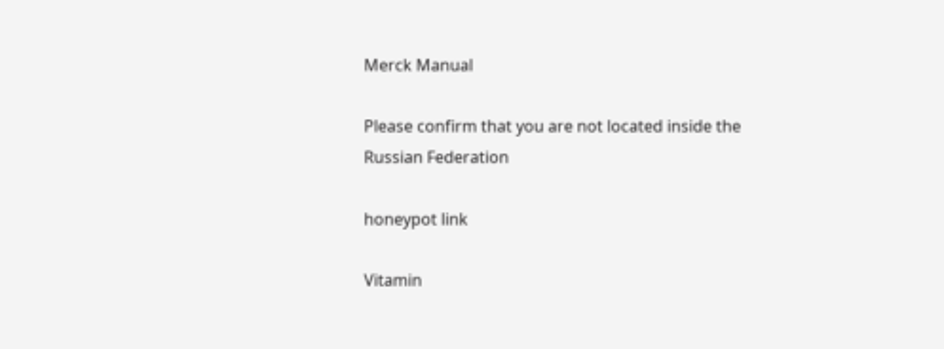Merck Manual

Please confirm that you are not located inside the Russian Federation

honeypot link

Vitamin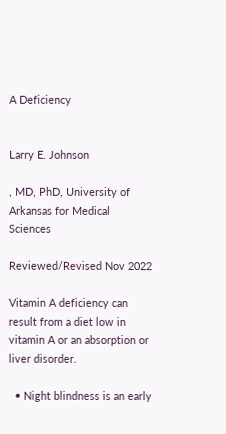A Deficiency


Larry E. Johnson

, MD, PhD, University of Arkansas for Medical Sciences

Reviewed/Revised Nov 2022

Vitamin A deficiency can result from a diet low in vitamin A or an absorption or liver disorder.

  • Night blindness is an early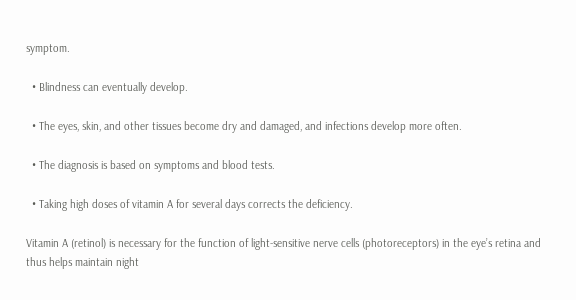symptom.

  • Blindness can eventually develop.

  • The eyes, skin, and other tissues become dry and damaged, and infections develop more often.

  • The diagnosis is based on symptoms and blood tests.

  • Taking high doses of vitamin A for several days corrects the deficiency.

Vitamin A (retinol) is necessary for the function of light-sensitive nerve cells (photoreceptors) in the eye’s retina and thus helps maintain night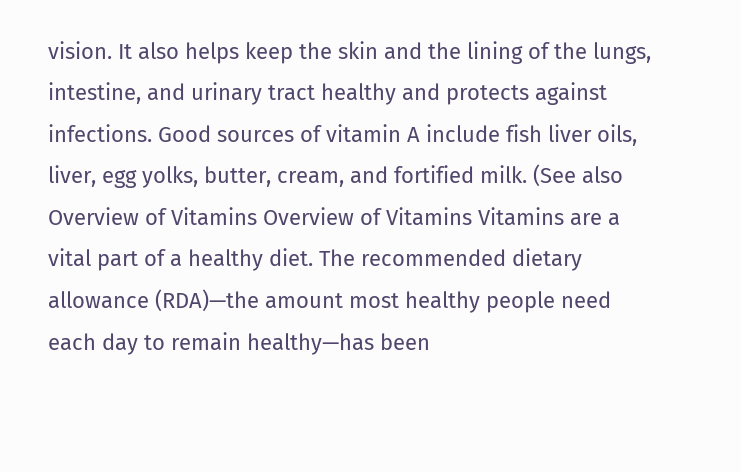vision. It also helps keep the skin and the lining of the lungs, intestine, and urinary tract healthy and protects against infections. Good sources of vitamin A include fish liver oils, liver, egg yolks, butter, cream, and fortified milk. (See also Overview of Vitamins Overview of Vitamins Vitamins are a vital part of a healthy diet. The recommended dietary allowance (RDA)—the amount most healthy people need each day to remain healthy—has been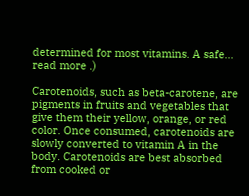determined for most vitamins. A safe... read more .)

Carotenoids, such as beta-carotene, are pigments in fruits and vegetables that give them their yellow, orange, or red color. Once consumed, carotenoids are slowly converted to vitamin A in the body. Carotenoids are best absorbed from cooked or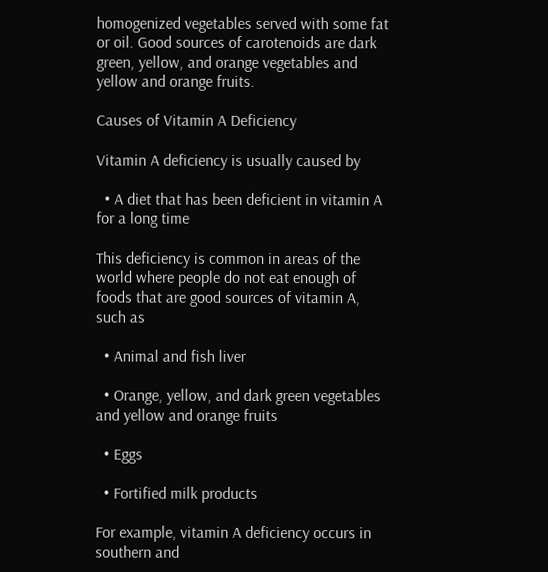homogenized vegetables served with some fat or oil. Good sources of carotenoids are dark green, yellow, and orange vegetables and yellow and orange fruits.

Causes of Vitamin A Deficiency

Vitamin A deficiency is usually caused by

  • A diet that has been deficient in vitamin A for a long time

This deficiency is common in areas of the world where people do not eat enough of foods that are good sources of vitamin A, such as

  • Animal and fish liver

  • Orange, yellow, and dark green vegetables and yellow and orange fruits

  • Eggs

  • Fortified milk products

For example, vitamin A deficiency occurs in southern and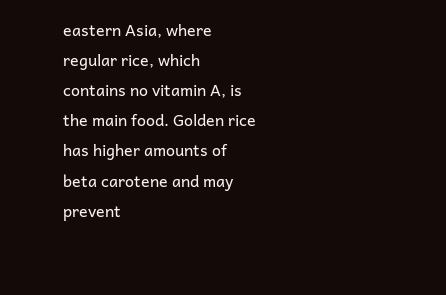eastern Asia, where regular rice, which contains no vitamin A, is the main food. Golden rice has higher amounts of beta carotene and may prevent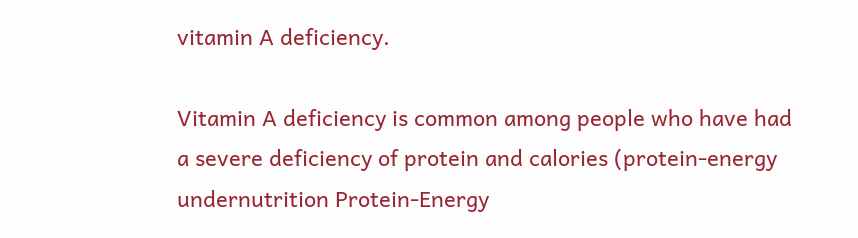vitamin A deficiency.

Vitamin A deficiency is common among people who have had a severe deficiency of protein and calories (protein-energy undernutrition Protein-Energy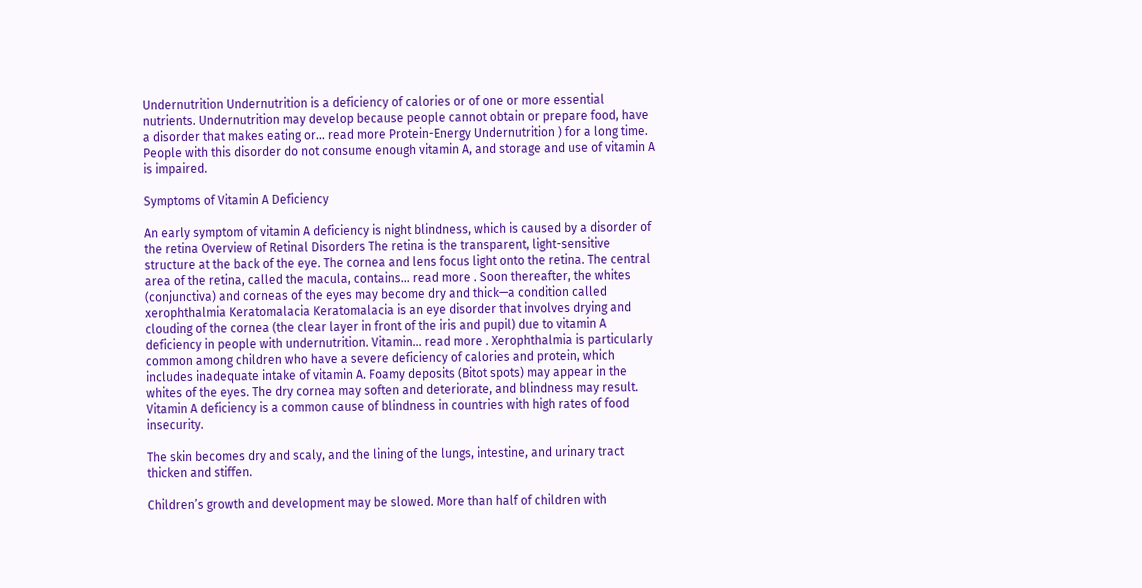Undernutrition Undernutrition is a deficiency of calories or of one or more essential nutrients. Undernutrition may develop because people cannot obtain or prepare food, have a disorder that makes eating or... read more Protein-Energy Undernutrition ) for a long time. People with this disorder do not consume enough vitamin A, and storage and use of vitamin A is impaired.

Symptoms of Vitamin A Deficiency

An early symptom of vitamin A deficiency is night blindness, which is caused by a disorder of the retina Overview of Retinal Disorders The retina is the transparent, light-sensitive structure at the back of the eye. The cornea and lens focus light onto the retina. The central area of the retina, called the macula, contains... read more . Soon thereafter, the whites (conjunctiva) and corneas of the eyes may become dry and thick—a condition called xerophthalmia Keratomalacia Keratomalacia is an eye disorder that involves drying and clouding of the cornea (the clear layer in front of the iris and pupil) due to vitamin A deficiency in people with undernutrition. Vitamin... read more . Xerophthalmia is particularly common among children who have a severe deficiency of calories and protein, which includes inadequate intake of vitamin A. Foamy deposits (Bitot spots) may appear in the whites of the eyes. The dry cornea may soften and deteriorate, and blindness may result. Vitamin A deficiency is a common cause of blindness in countries with high rates of food insecurity.

The skin becomes dry and scaly, and the lining of the lungs, intestine, and urinary tract thicken and stiffen.

Children’s growth and development may be slowed. More than half of children with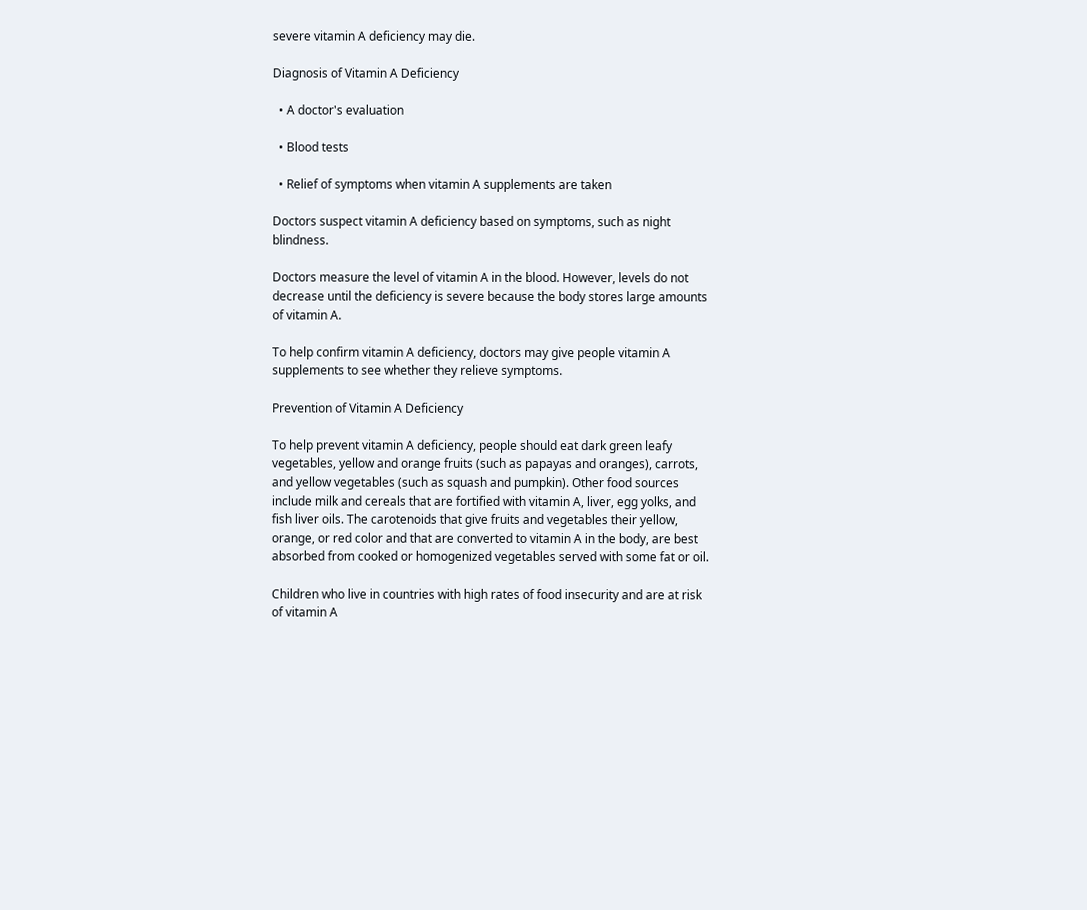severe vitamin A deficiency may die.

Diagnosis of Vitamin A Deficiency

  • A doctor's evaluation

  • Blood tests

  • Relief of symptoms when vitamin A supplements are taken

Doctors suspect vitamin A deficiency based on symptoms, such as night blindness.

Doctors measure the level of vitamin A in the blood. However, levels do not decrease until the deficiency is severe because the body stores large amounts of vitamin A.

To help confirm vitamin A deficiency, doctors may give people vitamin A supplements to see whether they relieve symptoms.

Prevention of Vitamin A Deficiency

To help prevent vitamin A deficiency, people should eat dark green leafy vegetables, yellow and orange fruits (such as papayas and oranges), carrots, and yellow vegetables (such as squash and pumpkin). Other food sources include milk and cereals that are fortified with vitamin A, liver, egg yolks, and fish liver oils. The carotenoids that give fruits and vegetables their yellow, orange, or red color and that are converted to vitamin A in the body, are best absorbed from cooked or homogenized vegetables served with some fat or oil.

Children who live in countries with high rates of food insecurity and are at risk of vitamin A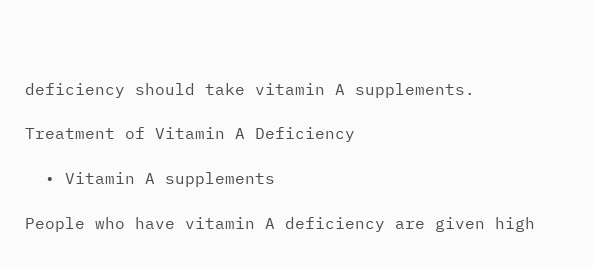deficiency should take vitamin A supplements.

Treatment of Vitamin A Deficiency

  • Vitamin A supplements

People who have vitamin A deficiency are given high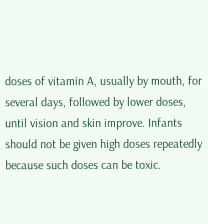doses of vitamin A, usually by mouth, for several days, followed by lower doses, until vision and skin improve. Infants should not be given high doses repeatedly because such doses can be toxic.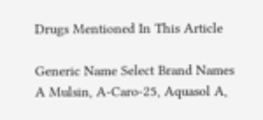Drugs Mentioned In This Article

Generic Name Select Brand Names
A Mulsin, A-Caro-25, Aquasol A,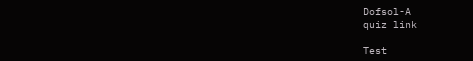Dofsol-A
quiz link

Test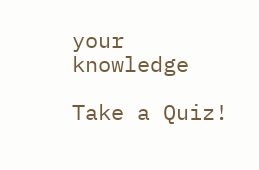your knowledge

Take a Quiz!